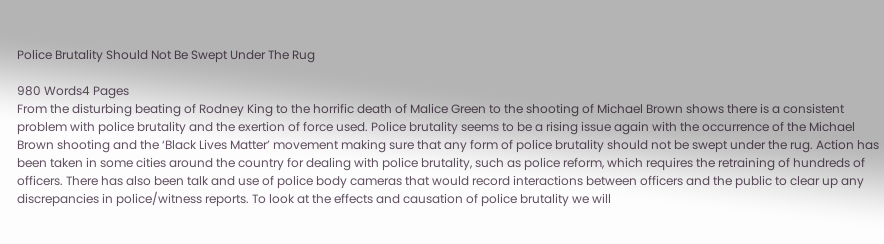Police Brutality Should Not Be Swept Under The Rug

980 Words4 Pages
From the disturbing beating of Rodney King to the horrific death of Malice Green to the shooting of Michael Brown shows there is a consistent problem with police brutality and the exertion of force used. Police brutality seems to be a rising issue again with the occurrence of the Michael Brown shooting and the ‘Black Lives Matter’ movement making sure that any form of police brutality should not be swept under the rug. Action has been taken in some cities around the country for dealing with police brutality, such as police reform, which requires the retraining of hundreds of officers. There has also been talk and use of police body cameras that would record interactions between officers and the public to clear up any discrepancies in police/witness reports. To look at the effects and causation of police brutality we will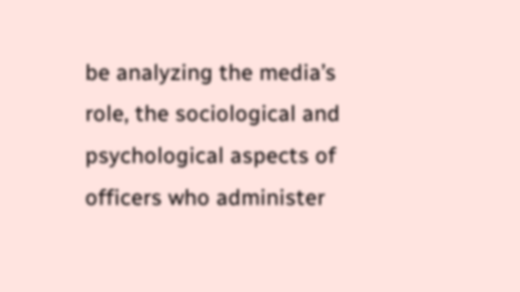be analyzing the media’s role, the sociological and psychological aspects of officers who administer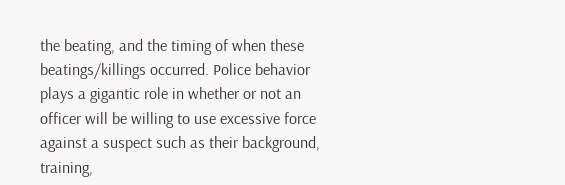the beating, and the timing of when these beatings/killings occurred. Police behavior plays a gigantic role in whether or not an officer will be willing to use excessive force against a suspect such as their background, training,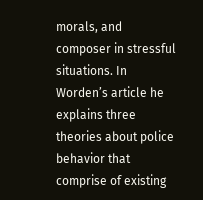morals, and composer in stressful situations. In Worden’s article he explains three theories about police behavior that comprise of existing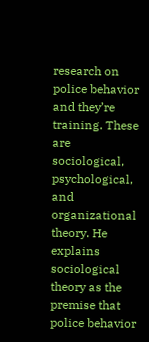research on police behavior and they’re training. These are sociological, psychological, and organizational theory. He explains sociological theory as the premise that police behavior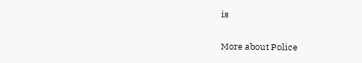is

More about Police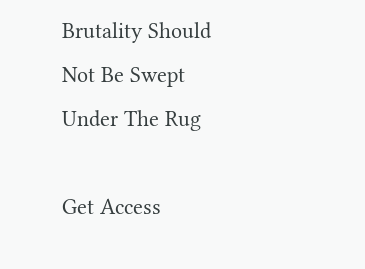Brutality Should Not Be Swept Under The Rug

Get Access